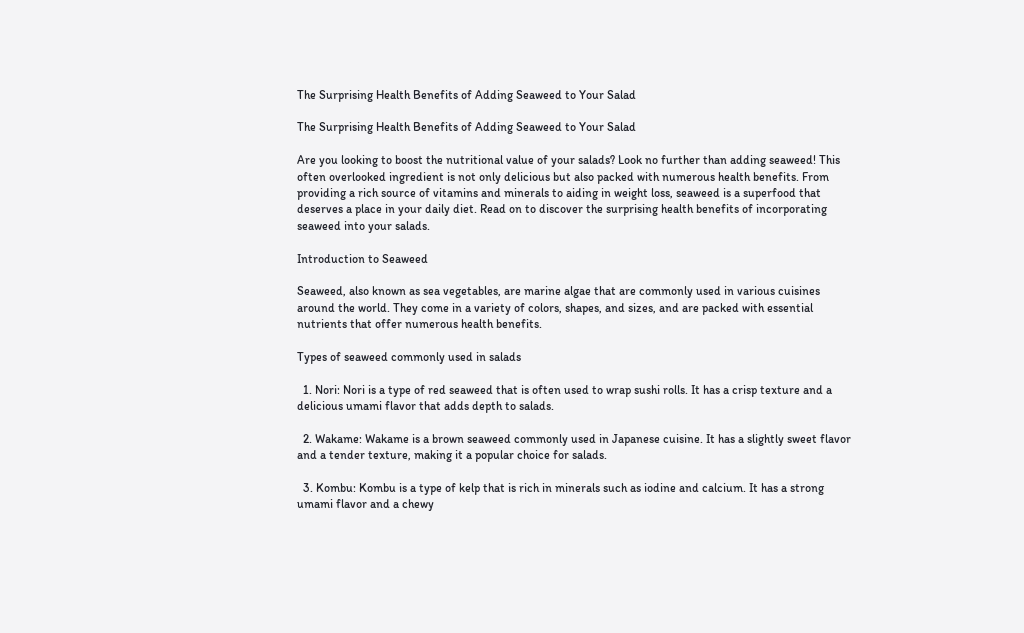The Surprising Health Benefits of Adding Seaweed to Your Salad

The Surprising Health Benefits of Adding Seaweed to Your Salad

Are you looking to boost the nutritional value of your salads? Look no further than adding seaweed! This often overlooked ingredient is not only delicious but also packed with numerous health benefits. From providing a rich source of vitamins and minerals to aiding in weight loss, seaweed is a superfood that deserves a place in your daily diet. Read on to discover the surprising health benefits of incorporating seaweed into your salads.

Introduction to Seaweed

Seaweed, also known as sea vegetables, are marine algae that are commonly used in various cuisines around the world. They come in a variety of colors, shapes, and sizes, and are packed with essential nutrients that offer numerous health benefits.

Types of seaweed commonly used in salads

  1. Nori: Nori is a type of red seaweed that is often used to wrap sushi rolls. It has a crisp texture and a delicious umami flavor that adds depth to salads.

  2. Wakame: Wakame is a brown seaweed commonly used in Japanese cuisine. It has a slightly sweet flavor and a tender texture, making it a popular choice for salads.

  3. Kombu: Kombu is a type of kelp that is rich in minerals such as iodine and calcium. It has a strong umami flavor and a chewy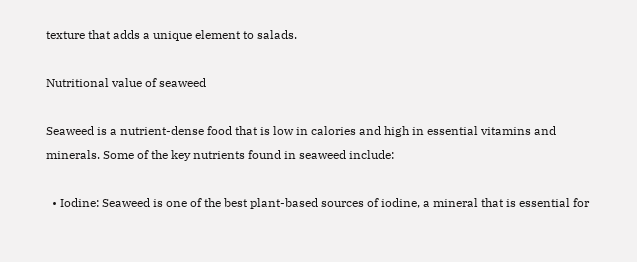texture that adds a unique element to salads.

Nutritional value of seaweed

Seaweed is a nutrient-dense food that is low in calories and high in essential vitamins and minerals. Some of the key nutrients found in seaweed include:

  • Iodine: Seaweed is one of the best plant-based sources of iodine, a mineral that is essential for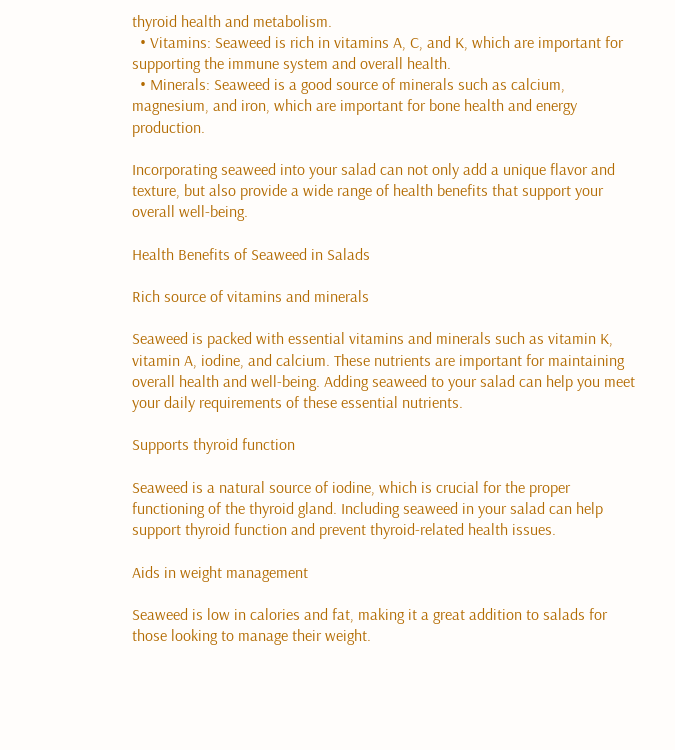thyroid health and metabolism.
  • Vitamins: Seaweed is rich in vitamins A, C, and K, which are important for supporting the immune system and overall health.
  • Minerals: Seaweed is a good source of minerals such as calcium, magnesium, and iron, which are important for bone health and energy production.

Incorporating seaweed into your salad can not only add a unique flavor and texture, but also provide a wide range of health benefits that support your overall well-being.

Health Benefits of Seaweed in Salads

Rich source of vitamins and minerals

Seaweed is packed with essential vitamins and minerals such as vitamin K, vitamin A, iodine, and calcium. These nutrients are important for maintaining overall health and well-being. Adding seaweed to your salad can help you meet your daily requirements of these essential nutrients.

Supports thyroid function

Seaweed is a natural source of iodine, which is crucial for the proper functioning of the thyroid gland. Including seaweed in your salad can help support thyroid function and prevent thyroid-related health issues.

Aids in weight management

Seaweed is low in calories and fat, making it a great addition to salads for those looking to manage their weight.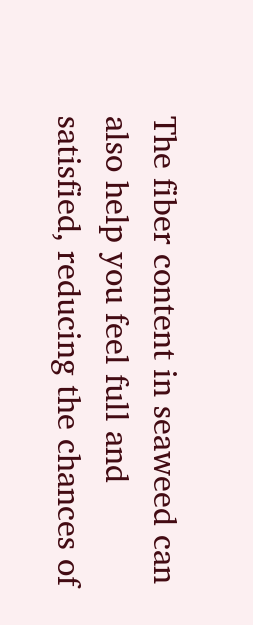The fiber content in seaweed can also help you feel full and satisfied, reducing the chances of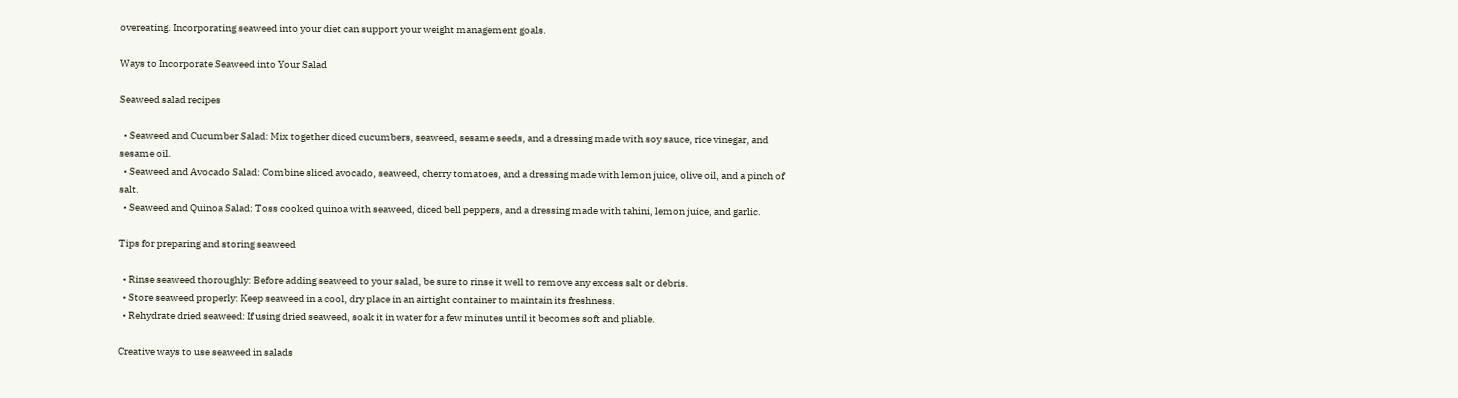overeating. Incorporating seaweed into your diet can support your weight management goals.

Ways to Incorporate Seaweed into Your Salad

Seaweed salad recipes

  • Seaweed and Cucumber Salad: Mix together diced cucumbers, seaweed, sesame seeds, and a dressing made with soy sauce, rice vinegar, and sesame oil.
  • Seaweed and Avocado Salad: Combine sliced avocado, seaweed, cherry tomatoes, and a dressing made with lemon juice, olive oil, and a pinch of salt.
  • Seaweed and Quinoa Salad: Toss cooked quinoa with seaweed, diced bell peppers, and a dressing made with tahini, lemon juice, and garlic.

Tips for preparing and storing seaweed

  • Rinse seaweed thoroughly: Before adding seaweed to your salad, be sure to rinse it well to remove any excess salt or debris.
  • Store seaweed properly: Keep seaweed in a cool, dry place in an airtight container to maintain its freshness.
  • Rehydrate dried seaweed: If using dried seaweed, soak it in water for a few minutes until it becomes soft and pliable.

Creative ways to use seaweed in salads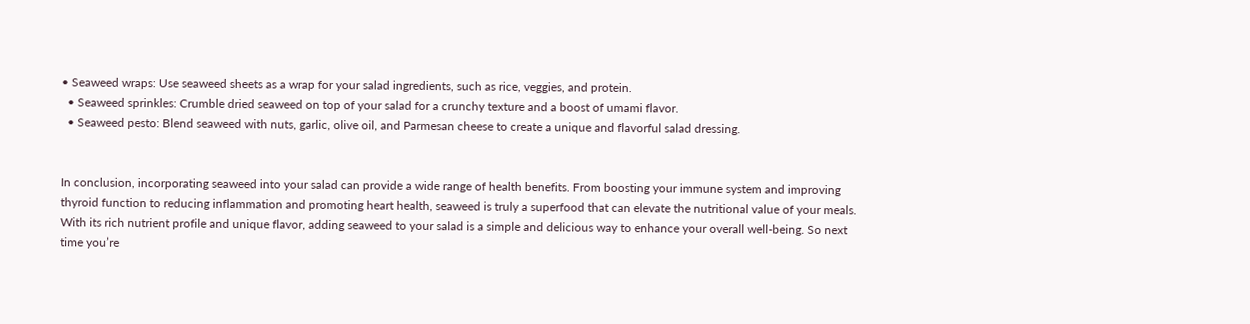• Seaweed wraps: Use seaweed sheets as a wrap for your salad ingredients, such as rice, veggies, and protein.
  • Seaweed sprinkles: Crumble dried seaweed on top of your salad for a crunchy texture and a boost of umami flavor.
  • Seaweed pesto: Blend seaweed with nuts, garlic, olive oil, and Parmesan cheese to create a unique and flavorful salad dressing.


In conclusion, incorporating seaweed into your salad can provide a wide range of health benefits. From boosting your immune system and improving thyroid function to reducing inflammation and promoting heart health, seaweed is truly a superfood that can elevate the nutritional value of your meals. With its rich nutrient profile and unique flavor, adding seaweed to your salad is a simple and delicious way to enhance your overall well-being. So next time you’re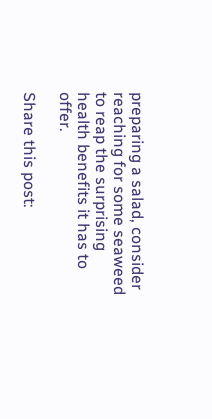preparing a salad, consider reaching for some seaweed to reap the surprising health benefits it has to offer.

Share this post: